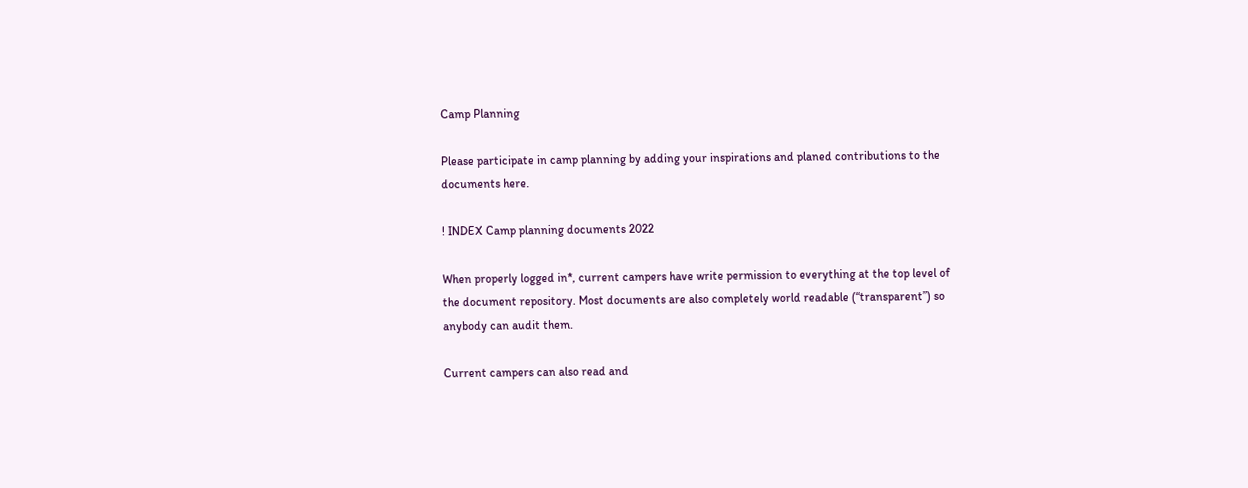Camp Planning

Please participate in camp planning by adding your inspirations and planed contributions to the documents here.

! INDEX Camp planning documents 2022

When properly logged in*, current campers have write permission to everything at the top level of the document repository. Most documents are also completely world readable (“transparent”) so anybody can audit them.

Current campers can also read and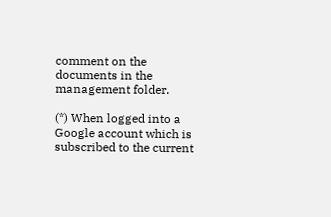comment on the documents in the management folder.

(*) When logged into a Google account which is subscribed to the current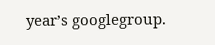year’s googlegroup.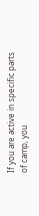If you are active in specific parts of camp, you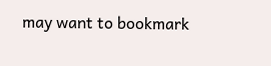may want to bookmark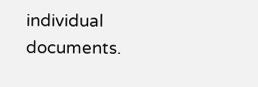individual documents.